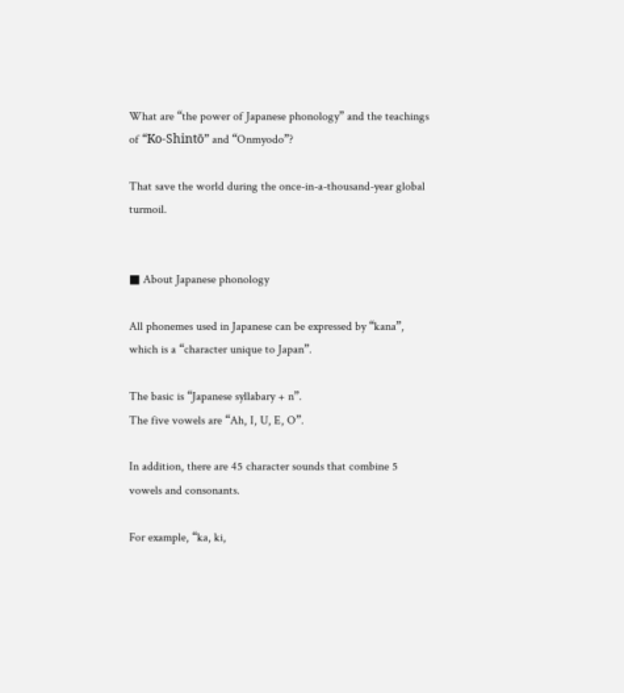What are “the power of Japanese phonology” and the teachings of “Ko-Shintō” and “Onmyodo”?

That save the world during the once-in-a-thousand-year global turmoil.


■ About Japanese phonology

All phonemes used in Japanese can be expressed by “kana”, which is a “character unique to Japan”.

The basic is “Japanese syllabary + n”.
The five vowels are “Ah, I, U, E, O”.

In addition, there are 45 character sounds that combine 5 vowels and consonants.

For example, “ka, ki,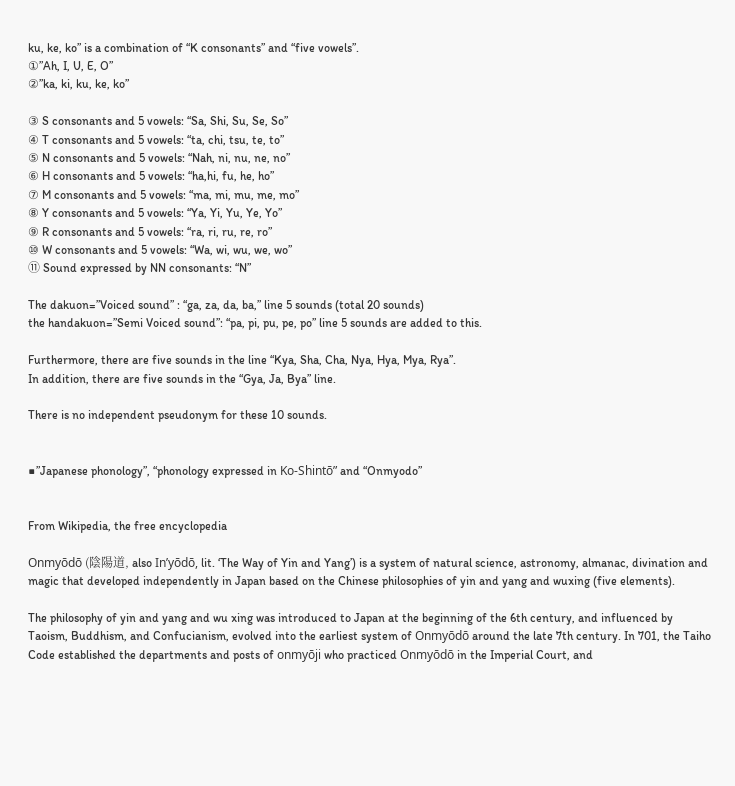ku, ke, ko” is a combination of “K consonants” and “five vowels”.
①”Ah, I, U, E, O”
②”ka, ki, ku, ke, ko”

③ S consonants and 5 vowels: “Sa, Shi, Su, Se, So”
④ T consonants and 5 vowels: “ta, chi, tsu, te, to”
⑤ N consonants and 5 vowels: “Nah, ni, nu, ne, no”
⑥ H consonants and 5 vowels: “ha,hi, fu, he, ho”
⑦ M consonants and 5 vowels: “ma, mi, mu, me, mo”
⑧ Y consonants and 5 vowels: “Ya, Yi, Yu, Ye, Yo”
⑨ R consonants and 5 vowels: “ra, ri, ru, re, ro”
⑩ W consonants and 5 vowels: “Wa, wi, wu, we, wo”
⑪ Sound expressed by NN consonants: “N”

The dakuon=”Voiced sound” : “ga, za, da, ba,” line 5 sounds (total 20 sounds)
the handakuon=”Semi Voiced sound”: “pa, pi, pu, pe, po” line 5 sounds are added to this.

Furthermore, there are five sounds in the line “Kya, Sha, Cha, Nya, Hya, Mya, Rya”.
In addition, there are five sounds in the “Gya, Ja, Bya” line.

There is no independent pseudonym for these 10 sounds.


■”Japanese phonology”, “phonology expressed in Ko-Shintō” and “Onmyodo”


From Wikipedia, the free encyclopedia

Onmyōdō (陰陽道, also In’yōdō, lit. ‘The Way of Yin and Yang’) is a system of natural science, astronomy, almanac, divination and magic that developed independently in Japan based on the Chinese philosophies of yin and yang and wuxing (five elements).

The philosophy of yin and yang and wu xing was introduced to Japan at the beginning of the 6th century, and influenced by Taoism, Buddhism, and Confucianism, evolved into the earliest system of Onmyōdō around the late 7th century. In 701, the Taiho Code established the departments and posts of onmyōji who practiced Onmyōdō in the Imperial Court, and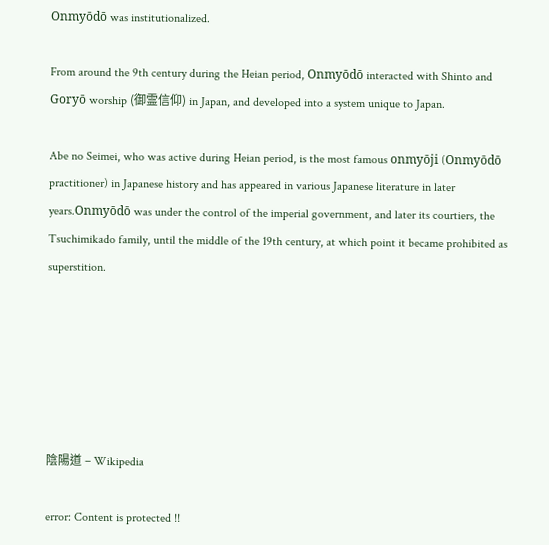Onmyōdō was institutionalized.

From around the 9th century during the Heian period, Onmyōdō interacted with Shinto and Goryō worship (御霊信仰) in Japan, and developed into a system unique to Japan.

Abe no Seimei, who was active during Heian period, is the most famous onmyōji (Onmyōdō practitioner) in Japanese history and has appeared in various Japanese literature in later years.Onmyōdō was under the control of the imperial government, and later its courtiers, the Tsuchimikado family, until the middle of the 19th century, at which point it became prohibited as superstition.






陰陽道 – Wikipedia

error: Content is protected !!